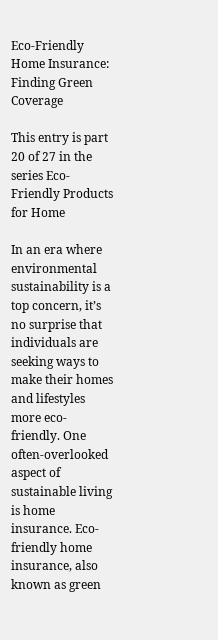Eco-Friendly Home Insurance: Finding Green Coverage

This entry is part 20 of 27 in the series Eco-Friendly Products for Home

In an era where environmental sustainability is a top concern, it’s no surprise that individuals are seeking ways to make their homes and lifestyles more eco-friendly. One often-overlooked aspect of sustainable living is home insurance. Eco-friendly home insurance, also known as green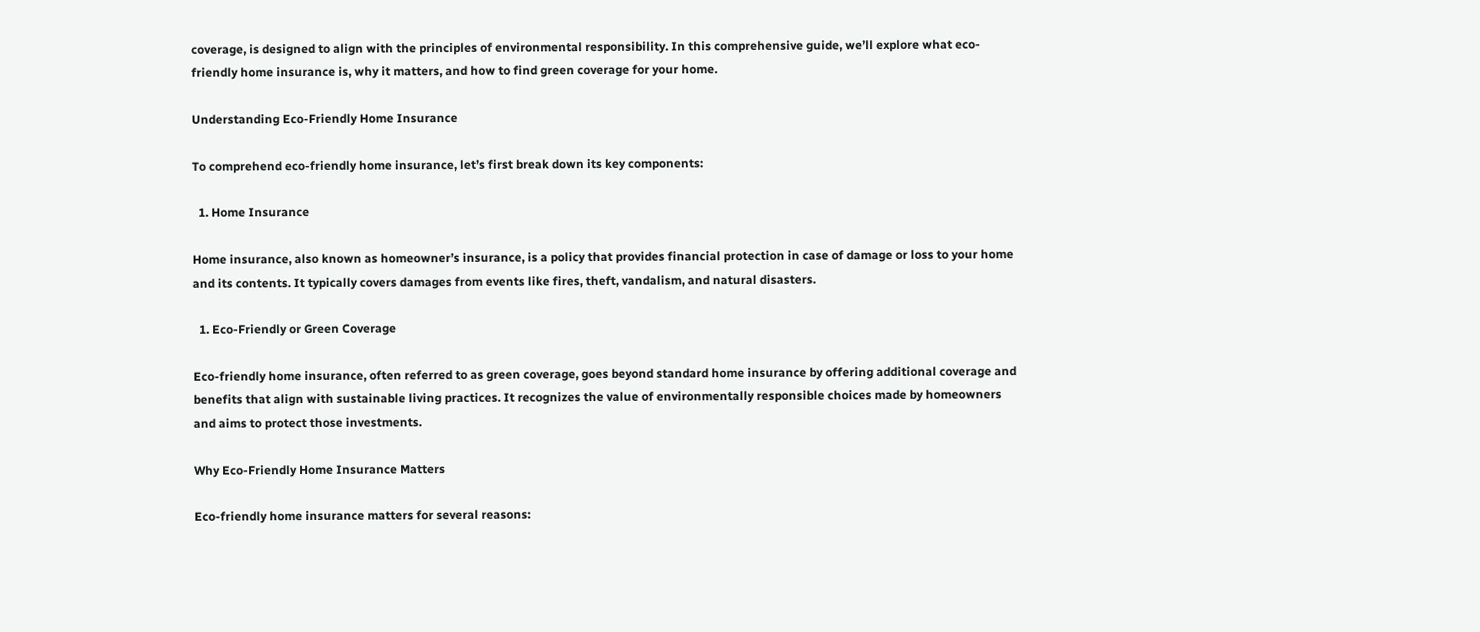coverage, is designed to align with the principles of environmental responsibility. In this comprehensive guide, we’ll explore what eco-friendly home insurance is, why it matters, and how to find green coverage for your home.

Understanding Eco-Friendly Home Insurance

To comprehend eco-friendly home insurance, let’s first break down its key components:

  1. Home Insurance

Home insurance, also known as homeowner’s insurance, is a policy that provides financial protection in case of damage or loss to your home and its contents. It typically covers damages from events like fires, theft, vandalism, and natural disasters.

  1. Eco-Friendly or Green Coverage

Eco-friendly home insurance, often referred to as green coverage, goes beyond standard home insurance by offering additional coverage and benefits that align with sustainable living practices. It recognizes the value of environmentally responsible choices made by homeowners and aims to protect those investments.

Why Eco-Friendly Home Insurance Matters

Eco-friendly home insurance matters for several reasons: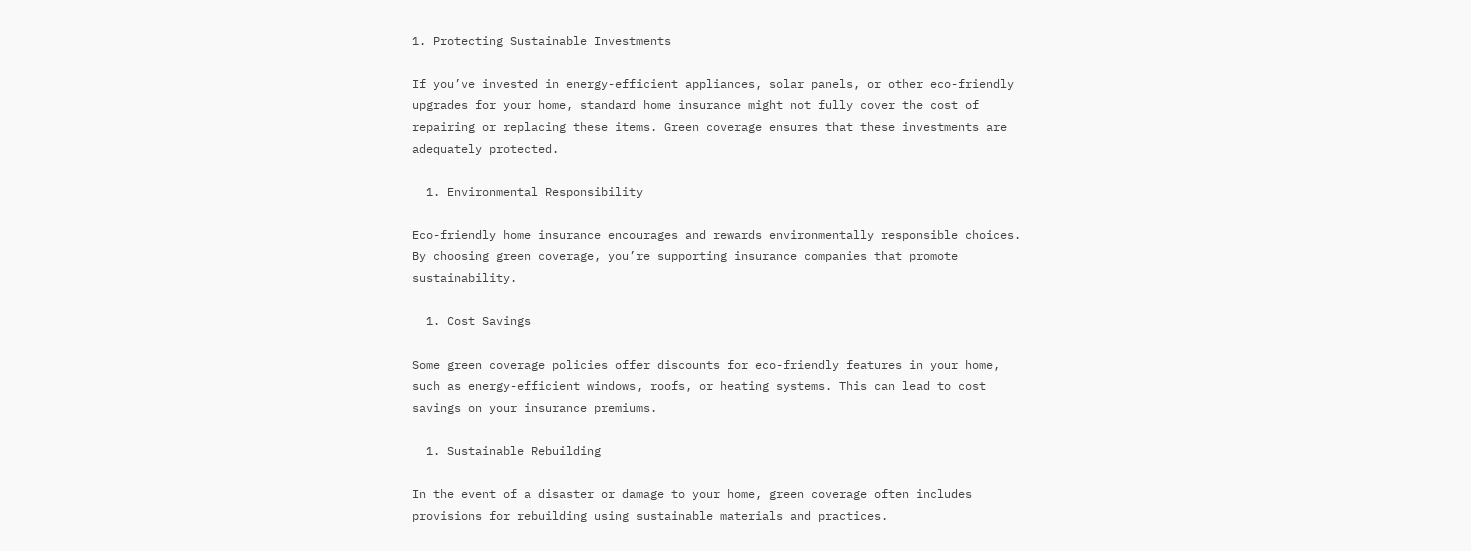1. Protecting Sustainable Investments

If you’ve invested in energy-efficient appliances, solar panels, or other eco-friendly upgrades for your home, standard home insurance might not fully cover the cost of repairing or replacing these items. Green coverage ensures that these investments are adequately protected.

  1. Environmental Responsibility

Eco-friendly home insurance encourages and rewards environmentally responsible choices. By choosing green coverage, you’re supporting insurance companies that promote sustainability.

  1. Cost Savings

Some green coverage policies offer discounts for eco-friendly features in your home, such as energy-efficient windows, roofs, or heating systems. This can lead to cost savings on your insurance premiums.

  1. Sustainable Rebuilding

In the event of a disaster or damage to your home, green coverage often includes provisions for rebuilding using sustainable materials and practices.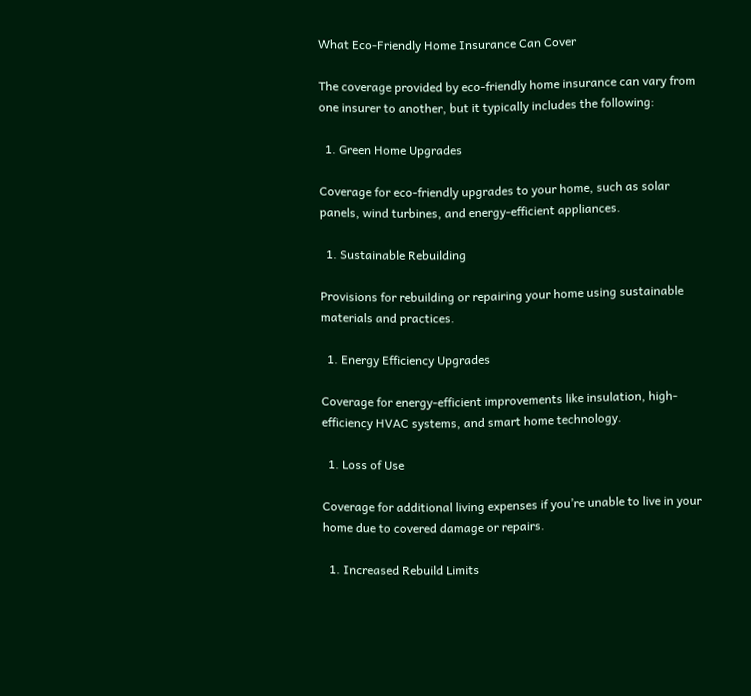What Eco-Friendly Home Insurance Can Cover

The coverage provided by eco-friendly home insurance can vary from one insurer to another, but it typically includes the following:

  1. Green Home Upgrades

Coverage for eco-friendly upgrades to your home, such as solar panels, wind turbines, and energy-efficient appliances.

  1. Sustainable Rebuilding

Provisions for rebuilding or repairing your home using sustainable materials and practices.

  1. Energy Efficiency Upgrades

Coverage for energy-efficient improvements like insulation, high-efficiency HVAC systems, and smart home technology.

  1. Loss of Use

Coverage for additional living expenses if you’re unable to live in your home due to covered damage or repairs.

  1. Increased Rebuild Limits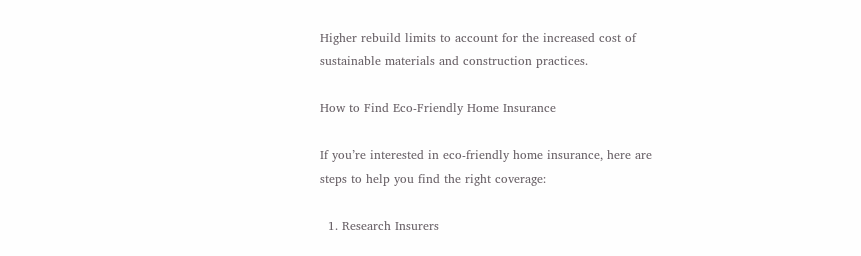Higher rebuild limits to account for the increased cost of sustainable materials and construction practices.

How to Find Eco-Friendly Home Insurance

If you’re interested in eco-friendly home insurance, here are steps to help you find the right coverage:

  1. Research Insurers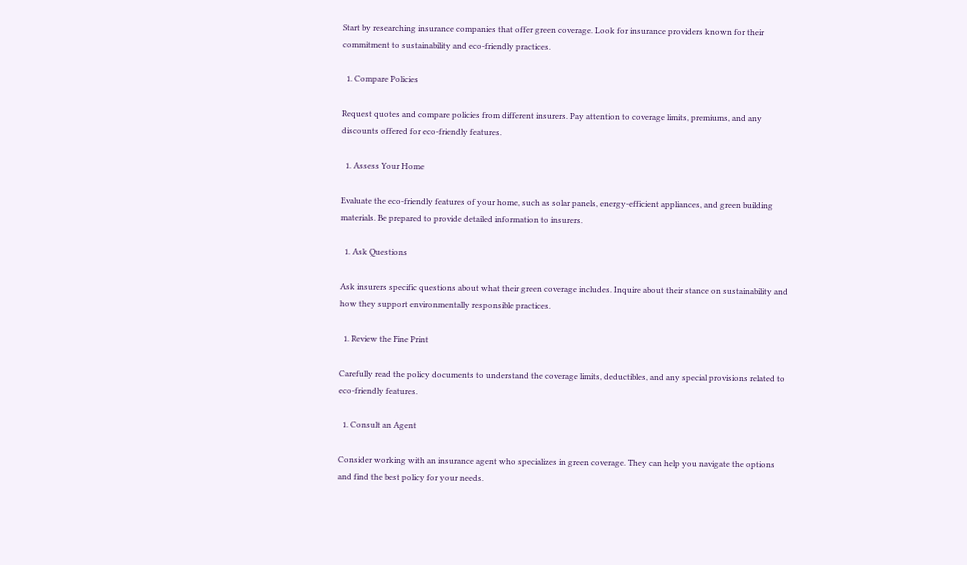Start by researching insurance companies that offer green coverage. Look for insurance providers known for their commitment to sustainability and eco-friendly practices.

  1. Compare Policies

Request quotes and compare policies from different insurers. Pay attention to coverage limits, premiums, and any discounts offered for eco-friendly features.

  1. Assess Your Home

Evaluate the eco-friendly features of your home, such as solar panels, energy-efficient appliances, and green building materials. Be prepared to provide detailed information to insurers.

  1. Ask Questions

Ask insurers specific questions about what their green coverage includes. Inquire about their stance on sustainability and how they support environmentally responsible practices.

  1. Review the Fine Print

Carefully read the policy documents to understand the coverage limits, deductibles, and any special provisions related to eco-friendly features.

  1. Consult an Agent

Consider working with an insurance agent who specializes in green coverage. They can help you navigate the options and find the best policy for your needs.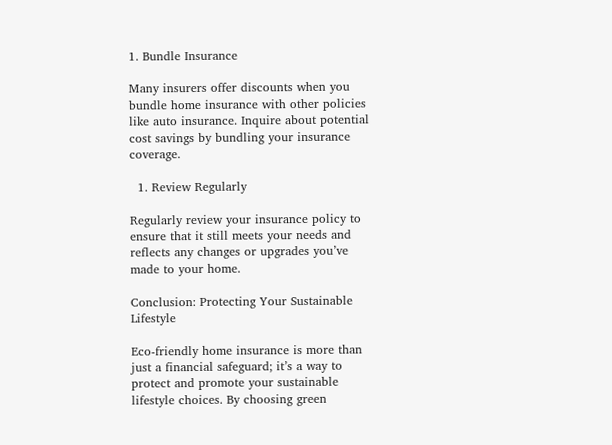1. Bundle Insurance

Many insurers offer discounts when you bundle home insurance with other policies like auto insurance. Inquire about potential cost savings by bundling your insurance coverage.

  1. Review Regularly

Regularly review your insurance policy to ensure that it still meets your needs and reflects any changes or upgrades you’ve made to your home.

Conclusion: Protecting Your Sustainable Lifestyle

Eco-friendly home insurance is more than just a financial safeguard; it’s a way to protect and promote your sustainable lifestyle choices. By choosing green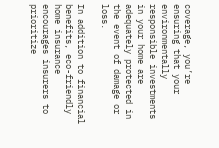coverage, you’re ensuring that your environmentally responsible investments in your home are adequately protected in the event of damage or loss.

In addition to financial benefits, eco-friendly home insurance encourages insurers to prioritize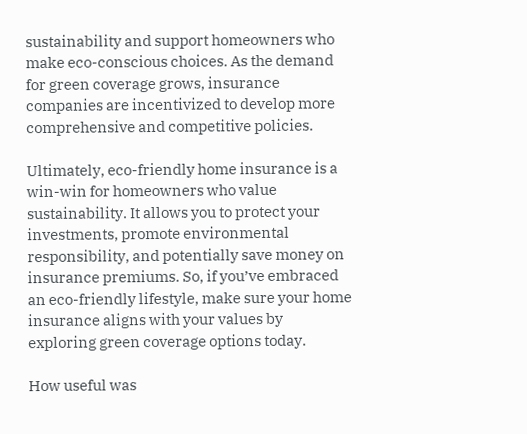sustainability and support homeowners who make eco-conscious choices. As the demand for green coverage grows, insurance companies are incentivized to develop more comprehensive and competitive policies.

Ultimately, eco-friendly home insurance is a win-win for homeowners who value sustainability. It allows you to protect your investments, promote environmental responsibility, and potentially save money on insurance premiums. So, if you’ve embraced an eco-friendly lifestyle, make sure your home insurance aligns with your values by exploring green coverage options today.

How useful was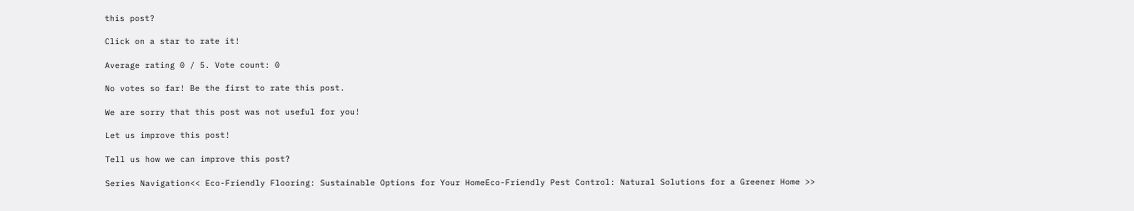this post?

Click on a star to rate it!

Average rating 0 / 5. Vote count: 0

No votes so far! Be the first to rate this post.

We are sorry that this post was not useful for you!

Let us improve this post!

Tell us how we can improve this post?

Series Navigation<< Eco-Friendly Flooring: Sustainable Options for Your HomeEco-Friendly Pest Control: Natural Solutions for a Greener Home >>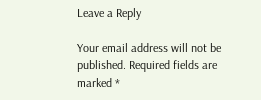Leave a Reply

Your email address will not be published. Required fields are marked *